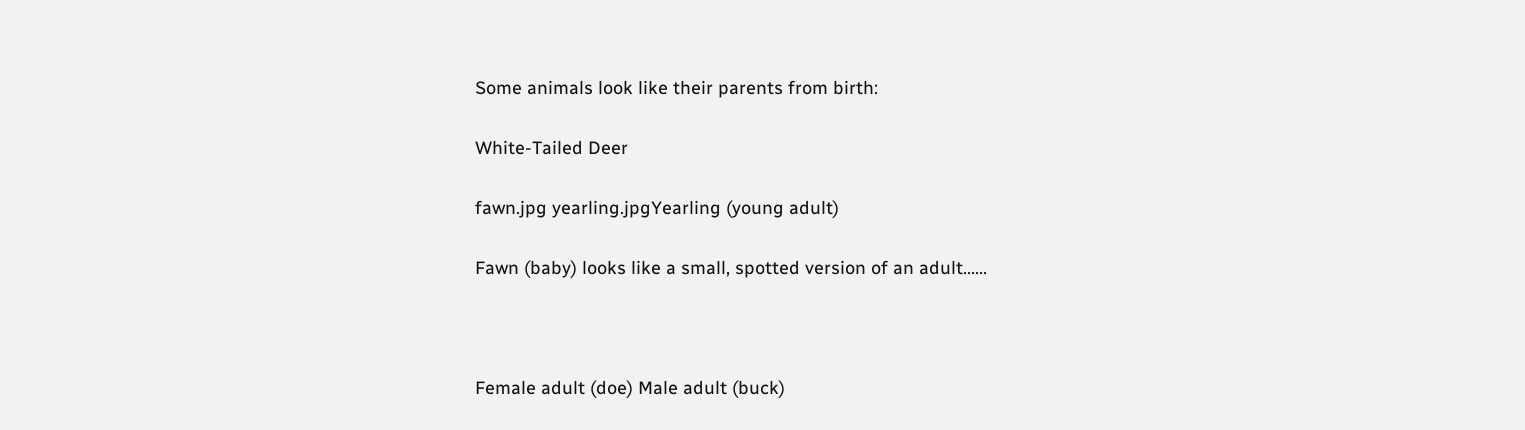Some animals look like their parents from birth:

White-Tailed Deer

fawn.jpg yearling.jpgYearling (young adult)

Fawn (baby) looks like a small, spotted version of an adult......



Female adult (doe) Male adult (buck)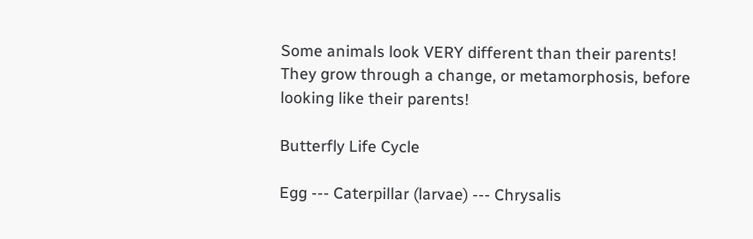Some animals look VERY different than their parents! They grow through a change, or metamorphosis, before looking like their parents!

Butterfly Life Cycle

Egg --- Caterpillar (larvae) --- Chrysalis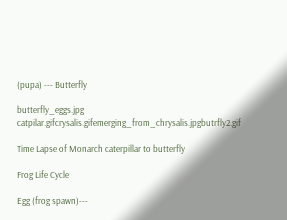(pupa) --- Butterfly

butterfly_eggs.jpg catpilar.gifcrysalis.gifemerging_from_chrysalis.jpgbutrfly2.gif

Time Lapse of Monarch caterpillar to butterfly

Frog Life Cycle

Egg (frog spawn)---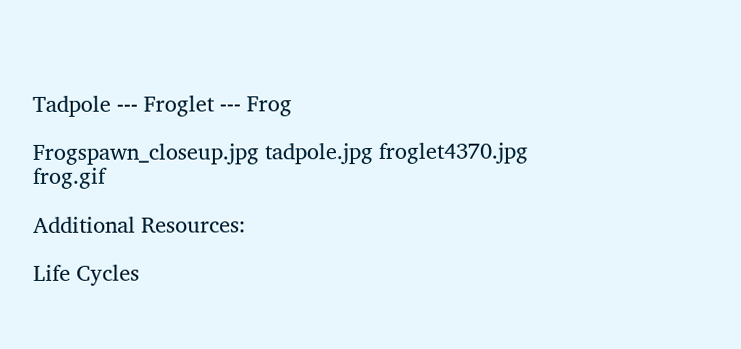Tadpole --- Froglet --- Frog

Frogspawn_closeup.jpg tadpole.jpg froglet4370.jpg frog.gif

Additional Resources:

Life Cycles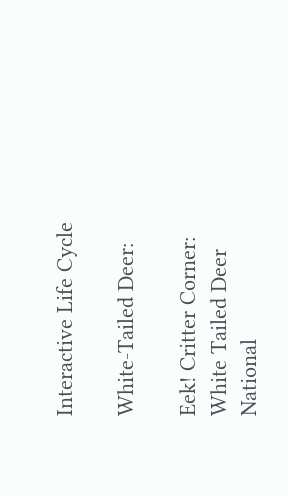Interactive Life Cycle

White-Tailed Deer:

Eek! Critter Corner: White Tailed Deer
National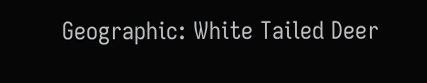Geographic: White Tailed Deer